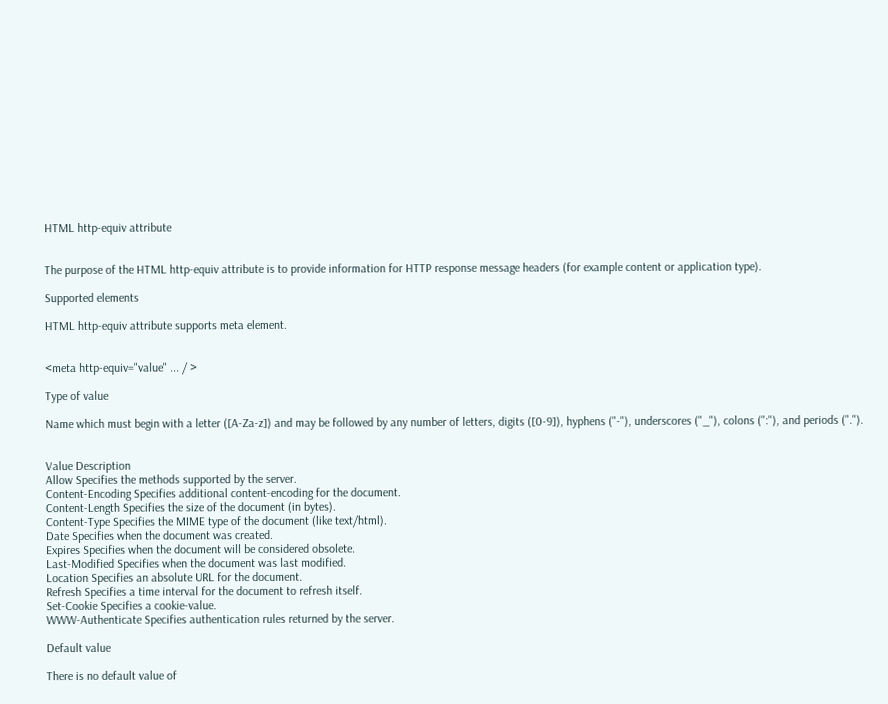HTML http-equiv attribute


The purpose of the HTML http-equiv attribute is to provide information for HTTP response message headers (for example content or application type).

Supported elements

HTML http-equiv attribute supports meta element.


<meta http-equiv="value" ... / >

Type of value

Name which must begin with a letter ([A-Za-z]) and may be followed by any number of letters, digits ([0-9]), hyphens ("-"), underscores ("_"), colons (":"), and periods (".").


Value Description
Allow Specifies the methods supported by the server.
Content-Encoding Specifies additional content-encoding for the document.
Content-Length Specifies the size of the document (in bytes).
Content-Type Specifies the MIME type of the document (like text/html).
Date Specifies when the document was created.
Expires Specifies when the document will be considered obsolete.
Last-Modified Specifies when the document was last modified.
Location Specifies an absolute URL for the document.
Refresh Specifies a time interval for the document to refresh itself.
Set-Cookie Specifies a cookie-value.
WWW-Authenticate Specifies authentication rules returned by the server.

Default value

There is no default value of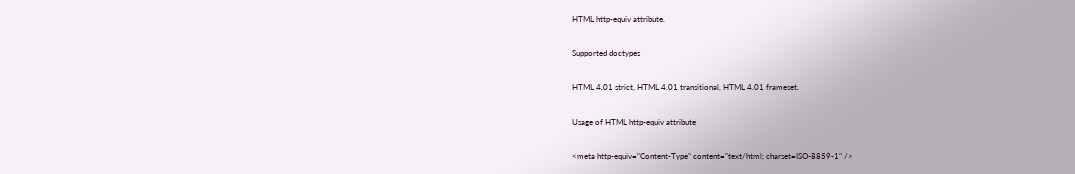HTML http-equiv attribute.

Supported doctypes

HTML 4.01 strict, HTML 4.01 transitional, HTML 4.01 frameset.

Usage of HTML http-equiv attribute

<meta http-equiv="Content-Type" content="text/html; charset=ISO-8859-1" />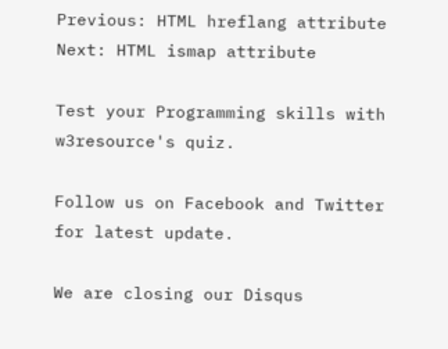Previous: HTML hreflang attribute
Next: HTML ismap attribute

Test your Programming skills with w3resource's quiz.

Follow us on Facebook and Twitter for latest update.

We are closing our Disqus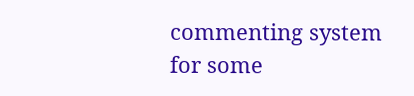commenting system for some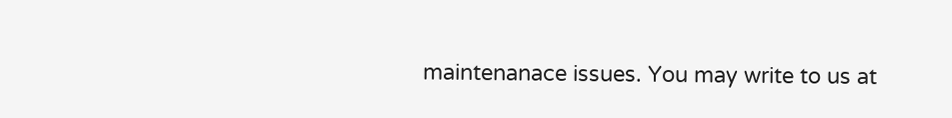maintenanace issues. You may write to us at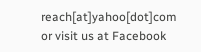reach[at]yahoo[dot]com or visit us at Facebook